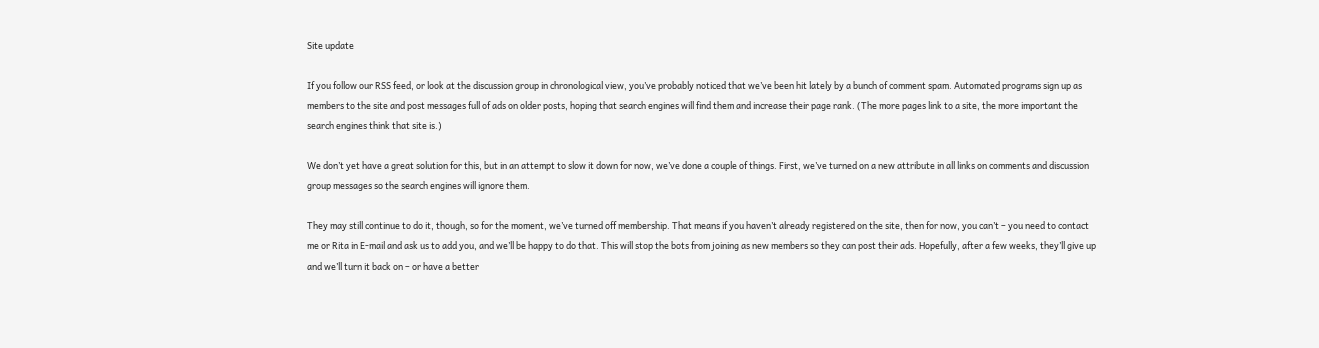Site update

If you follow our RSS feed, or look at the discussion group in chronological view, you’ve probably noticed that we’ve been hit lately by a bunch of comment spam. Automated programs sign up as members to the site and post messages full of ads on older posts, hoping that search engines will find them and increase their page rank. (The more pages link to a site, the more important the search engines think that site is.)

We don’t yet have a great solution for this, but in an attempt to slow it down for now, we’ve done a couple of things. First, we’ve turned on a new attribute in all links on comments and discussion group messages so the search engines will ignore them.

They may still continue to do it, though, so for the moment, we’ve turned off membership. That means if you haven’t already registered on the site, then for now, you can’t – you need to contact me or Rita in E-mail and ask us to add you, and we’ll be happy to do that. This will stop the bots from joining as new members so they can post their ads. Hopefully, after a few weeks, they’ll give up and we’ll turn it back on – or have a better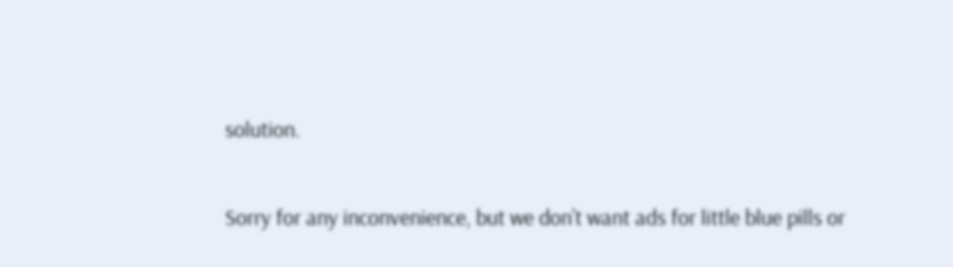solution.

Sorry for any inconvenience, but we don’t want ads for little blue pills or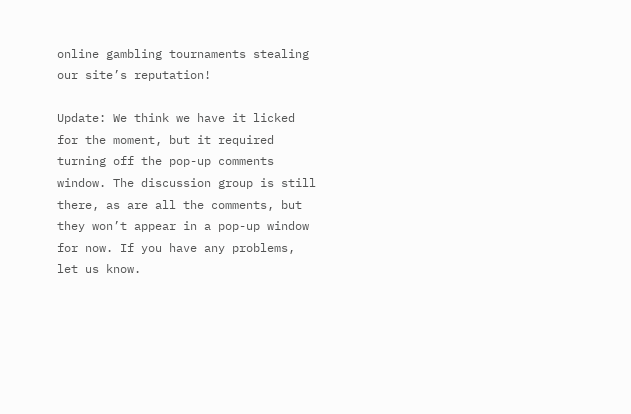online gambling tournaments stealing our site’s reputation!

Update: We think we have it licked for the moment, but it required turning off the pop-up comments window. The discussion group is still there, as are all the comments, but they won’t appear in a pop-up window for now. If you have any problems, let us know.